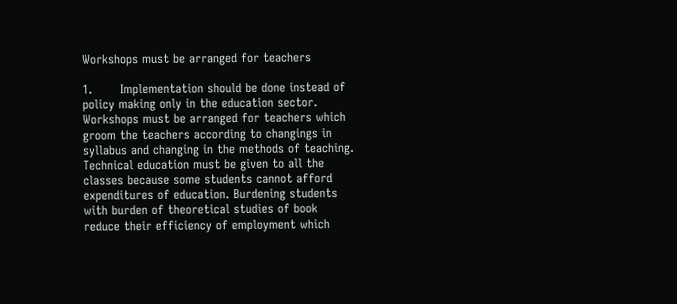Workshops must be arranged for teachers

1.       Implementation should be done instead of policy making only in the education sector. Workshops must be arranged for teachers which groom the teachers according to changings in syllabus and changing in the methods of teaching. Technical education must be given to all the classes because some students cannot afford expenditures of education. Burdening students with burden of theoretical studies of book reduce their efficiency of employment which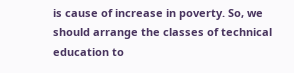is cause of increase in poverty. So, we should arrange the classes of technical education to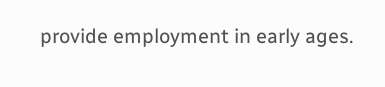provide employment in early ages.